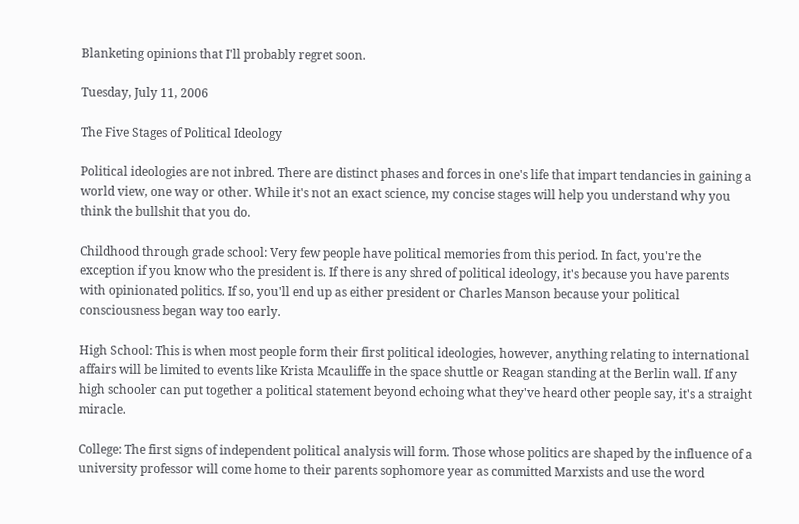Blanketing opinions that I'll probably regret soon.

Tuesday, July 11, 2006

The Five Stages of Political Ideology

Political ideologies are not inbred. There are distinct phases and forces in one's life that impart tendancies in gaining a world view, one way or other. While it's not an exact science, my concise stages will help you understand why you think the bullshit that you do.

Childhood through grade school: Very few people have political memories from this period. In fact, you're the exception if you know who the president is. If there is any shred of political ideology, it's because you have parents with opinionated politics. If so, you'll end up as either president or Charles Manson because your political consciousness began way too early.

High School: This is when most people form their first political ideologies, however, anything relating to international affairs will be limited to events like Krista Mcauliffe in the space shuttle or Reagan standing at the Berlin wall. If any high schooler can put together a political statement beyond echoing what they've heard other people say, it's a straight miracle.

College: The first signs of independent political analysis will form. Those whose politics are shaped by the influence of a university professor will come home to their parents sophomore year as committed Marxists and use the word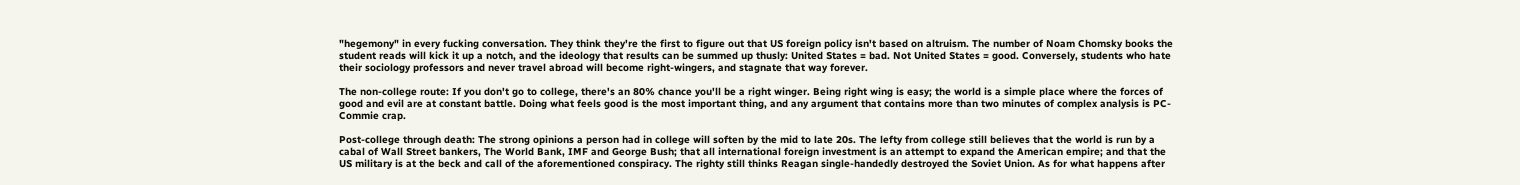"hegemony" in every fucking conversation. They think they're the first to figure out that US foreign policy isn't based on altruism. The number of Noam Chomsky books the student reads will kick it up a notch, and the ideology that results can be summed up thusly: United States = bad. Not United States = good. Conversely, students who hate their sociology professors and never travel abroad will become right-wingers, and stagnate that way forever.

The non-college route: If you don't go to college, there's an 80% chance you'll be a right winger. Being right wing is easy; the world is a simple place where the forces of good and evil are at constant battle. Doing what feels good is the most important thing, and any argument that contains more than two minutes of complex analysis is PC-Commie crap.

Post-college through death: The strong opinions a person had in college will soften by the mid to late 20s. The lefty from college still believes that the world is run by a cabal of Wall Street bankers, The World Bank, IMF and George Bush; that all international foreign investment is an attempt to expand the American empire; and that the US military is at the beck and call of the aforementioned conspiracy. The righty still thinks Reagan single-handedly destroyed the Soviet Union. As for what happens after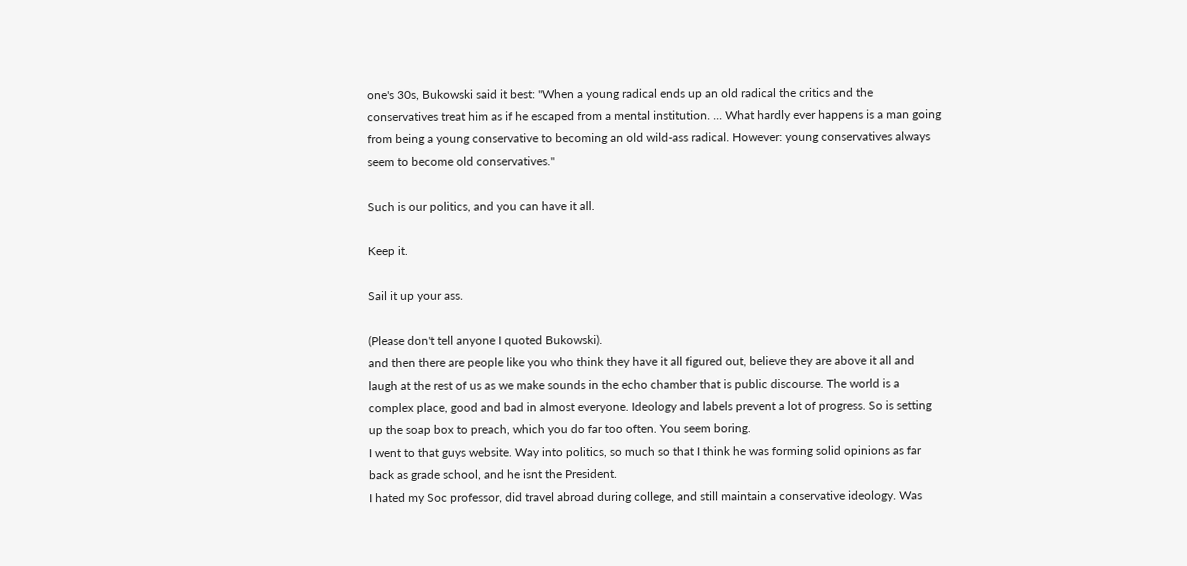one's 30s, Bukowski said it best: "When a young radical ends up an old radical the critics and the conservatives treat him as if he escaped from a mental institution. ... What hardly ever happens is a man going from being a young conservative to becoming an old wild-ass radical. However: young conservatives always seem to become old conservatives."

Such is our politics, and you can have it all.

Keep it.

Sail it up your ass.

(Please don't tell anyone I quoted Bukowski).
and then there are people like you who think they have it all figured out, believe they are above it all and laugh at the rest of us as we make sounds in the echo chamber that is public discourse. The world is a complex place, good and bad in almost everyone. Ideology and labels prevent a lot of progress. So is setting up the soap box to preach, which you do far too often. You seem boring.
I went to that guys website. Way into politics, so much so that I think he was forming solid opinions as far back as grade school, and he isnt the President.
I hated my Soc professor, did travel abroad during college, and still maintain a conservative ideology. Was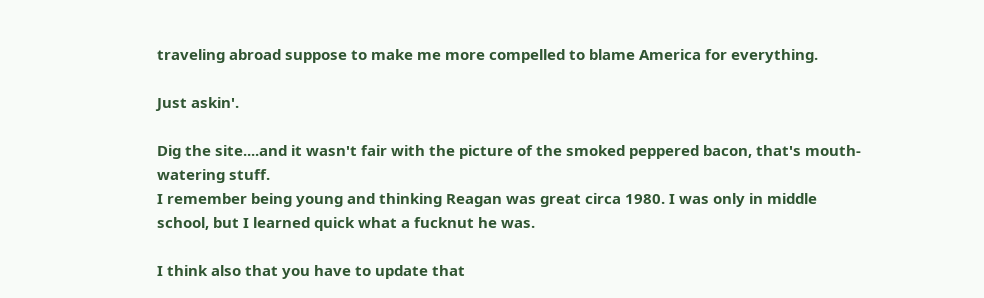traveling abroad suppose to make me more compelled to blame America for everything.

Just askin'.

Dig the site....and it wasn't fair with the picture of the smoked peppered bacon, that's mouth-watering stuff.
I remember being young and thinking Reagan was great circa 1980. I was only in middle school, but I learned quick what a fucknut he was.

I think also that you have to update that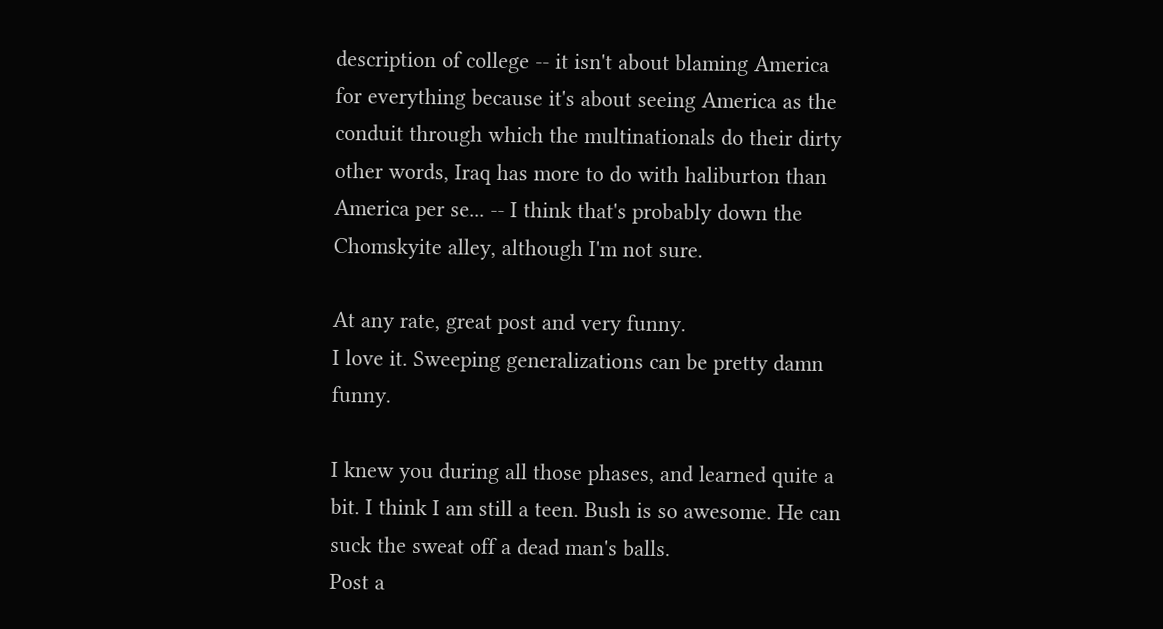description of college -- it isn't about blaming America for everything because it's about seeing America as the conduit through which the multinationals do their dirty other words, Iraq has more to do with haliburton than America per se... -- I think that's probably down the Chomskyite alley, although I'm not sure.

At any rate, great post and very funny.
I love it. Sweeping generalizations can be pretty damn funny.

I knew you during all those phases, and learned quite a bit. I think I am still a teen. Bush is so awesome. He can suck the sweat off a dead man's balls.
Post a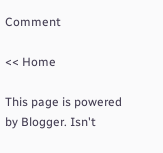Comment

<< Home

This page is powered by Blogger. Isn't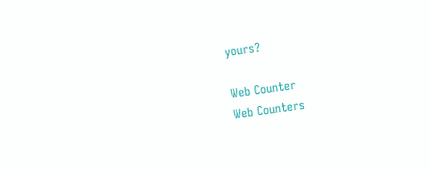yours?

Web Counter
Web Counters